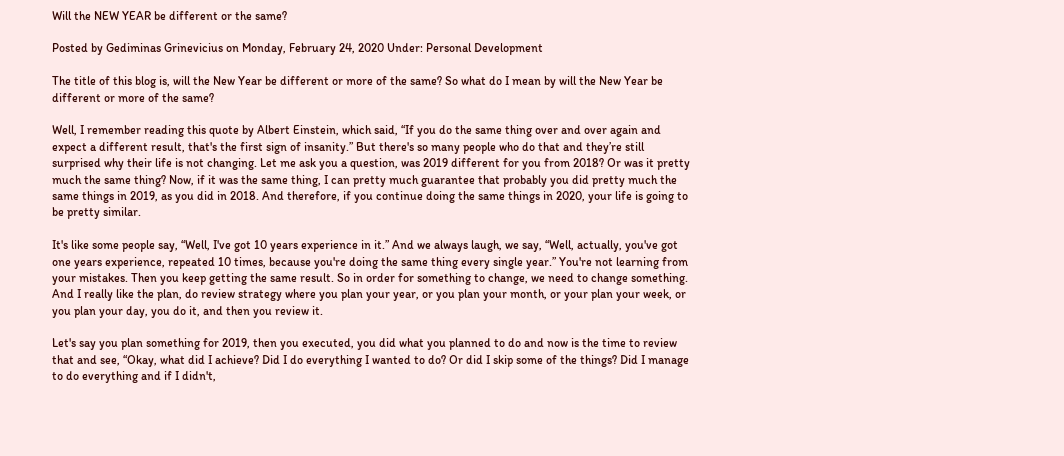Will the NEW YEAR be different or the same?

Posted by Gediminas Grinevicius on Monday, February 24, 2020 Under: Personal Development

The title of this blog is, will the New Year be different or more of the same? So what do I mean by will the New Year be different or more of the same?

Well, I remember reading this quote by Albert Einstein, which said, “If you do the same thing over and over again and expect a different result, that's the first sign of insanity.” But there's so many people who do that and they’re still surprised why their life is not changing. Let me ask you a question, was 2019 different for you from 2018? Or was it pretty much the same thing? Now, if it was the same thing, I can pretty much guarantee that probably you did pretty much the same things in 2019, as you did in 2018. And therefore, if you continue doing the same things in 2020, your life is going to be pretty similar.

It's like some people say, “Well, I've got 10 years experience in it.” And we always laugh, we say, “Well, actually, you've got one years experience, repeated 10 times, because you're doing the same thing every single year.” You're not learning from your mistakes. Then you keep getting the same result. So in order for something to change, we need to change something. And I really like the plan, do review strategy where you plan your year, or you plan your month, or your plan your week, or you plan your day, you do it, and then you review it.

Let's say you plan something for 2019, then you executed, you did what you planned to do and now is the time to review that and see, “Okay, what did I achieve? Did I do everything I wanted to do? Or did I skip some of the things? Did I manage to do everything and if I didn't,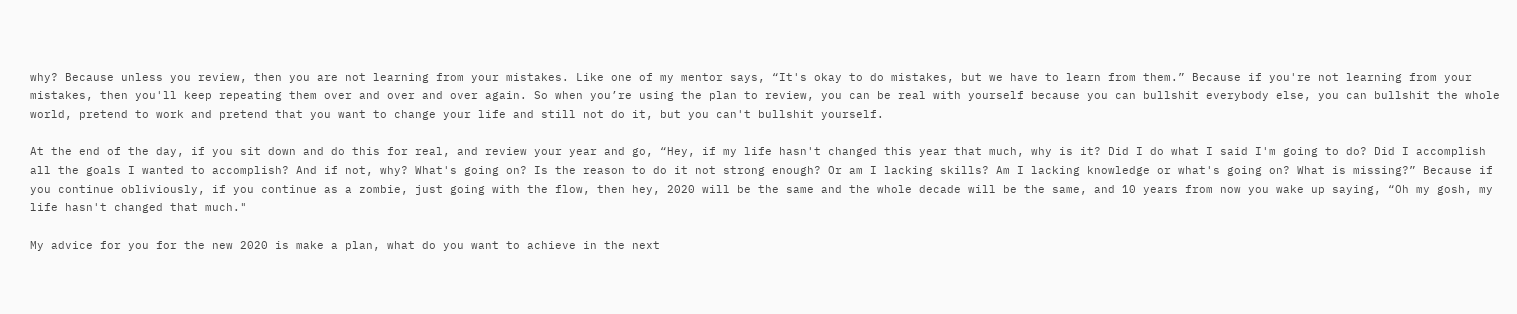why? Because unless you review, then you are not learning from your mistakes. Like one of my mentor says, “It's okay to do mistakes, but we have to learn from them.” Because if you're not learning from your mistakes, then you'll keep repeating them over and over and over again. So when you’re using the plan to review, you can be real with yourself because you can bullshit everybody else, you can bullshit the whole world, pretend to work and pretend that you want to change your life and still not do it, but you can't bullshit yourself.

At the end of the day, if you sit down and do this for real, and review your year and go, “Hey, if my life hasn't changed this year that much, why is it? Did I do what I said I'm going to do? Did I accomplish all the goals I wanted to accomplish? And if not, why? What's going on? Is the reason to do it not strong enough? Or am I lacking skills? Am I lacking knowledge or what's going on? What is missing?” Because if you continue obliviously, if you continue as a zombie, just going with the flow, then hey, 2020 will be the same and the whole decade will be the same, and 10 years from now you wake up saying, “Oh my gosh, my life hasn't changed that much."

My advice for you for the new 2020 is make a plan, what do you want to achieve in the next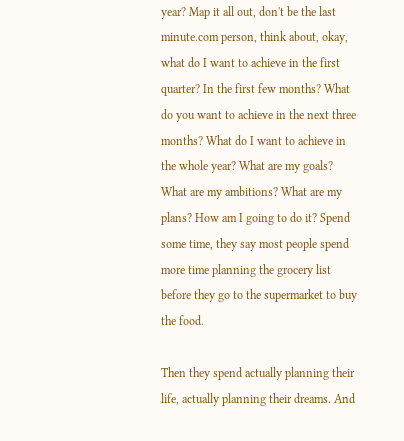year? Map it all out, don't be the last minute.com person, think about, okay, what do I want to achieve in the first quarter? In the first few months? What do you want to achieve in the next three months? What do I want to achieve in the whole year? What are my goals? What are my ambitions? What are my plans? How am I going to do it? Spend some time, they say most people spend more time planning the grocery list before they go to the supermarket to buy the food.

Then they spend actually planning their life, actually planning their dreams. And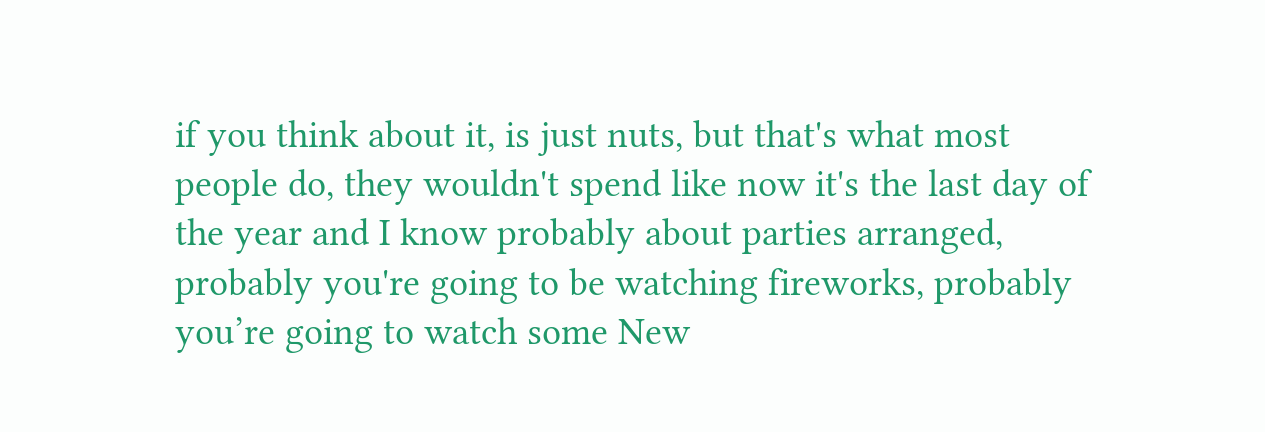if you think about it, is just nuts, but that's what most people do, they wouldn't spend like now it's the last day of the year and I know probably about parties arranged, probably you're going to be watching fireworks, probably you’re going to watch some New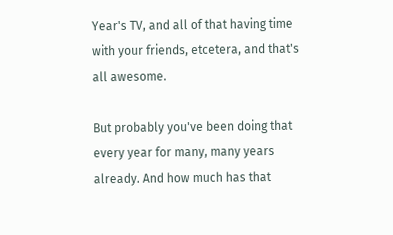Year's TV, and all of that having time with your friends, etcetera, and that's all awesome.

But probably you've been doing that every year for many, many years already. And how much has that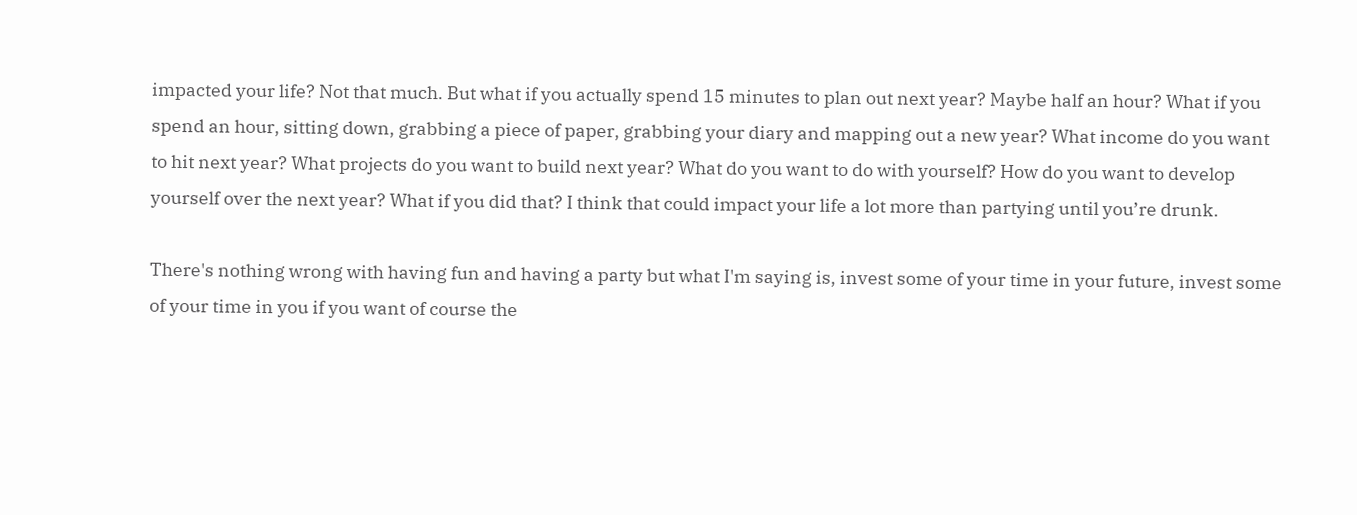impacted your life? Not that much. But what if you actually spend 15 minutes to plan out next year? Maybe half an hour? What if you spend an hour, sitting down, grabbing a piece of paper, grabbing your diary and mapping out a new year? What income do you want to hit next year? What projects do you want to build next year? What do you want to do with yourself? How do you want to develop yourself over the next year? What if you did that? I think that could impact your life a lot more than partying until you’re drunk.

There's nothing wrong with having fun and having a party but what I'm saying is, invest some of your time in your future, invest some of your time in you if you want of course the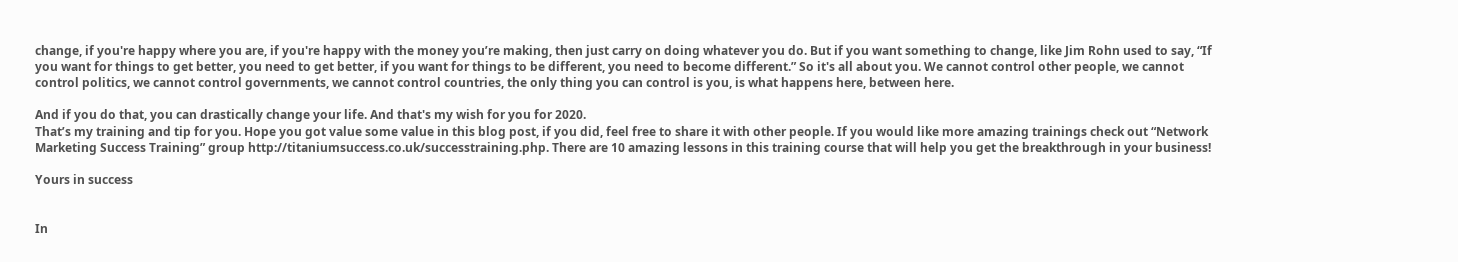change, if you're happy where you are, if you're happy with the money you’re making, then just carry on doing whatever you do. But if you want something to change, like Jim Rohn used to say, “If you want for things to get better, you need to get better, if you want for things to be different, you need to become different.” So it's all about you. We cannot control other people, we cannot control politics, we cannot control governments, we cannot control countries, the only thing you can control is you, is what happens here, between here.

And if you do that, you can drastically change your life. And that's my wish for you for 2020.
That’s my training and tip for you. Hope you got value some value in this blog post, if you did, feel free to share it with other people. If you would like more amazing trainings check out “Network Marketing Success Training” group http://titaniumsuccess.co.uk/successtraining.php. There are 10 amazing lessons in this training course that will help you get the breakthrough in your business!

Yours in success


In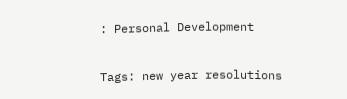: Personal Development

Tags: new year resolutions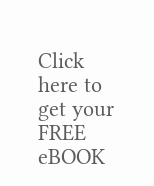Click here to get your FREE eBOOK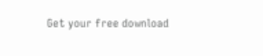Get your free download